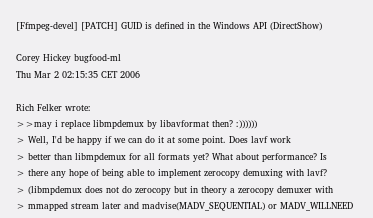[Ffmpeg-devel] [PATCH] GUID is defined in the Windows API (DirectShow)

Corey Hickey bugfood-ml
Thu Mar 2 02:15:35 CET 2006

Rich Felker wrote:
>>may i replace libmpdemux by libavformat then? :))))))
> Well, I'd be happy if we can do it at some point. Does lavf work
> better than libmpdemux for all formats yet? What about performance? Is
> there any hope of being able to implement zerocopy demuxing with lavf?
> (libmpdemux does not do zerocopy but in theory a zerocopy demuxer with
> mmapped stream later and madvise(MADV_SEQUENTIAL) or MADV_WILLNEED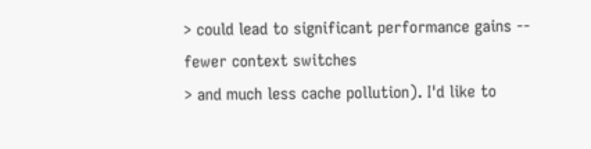> could lead to significant performance gains -- fewer context switches
> and much less cache pollution). I'd like to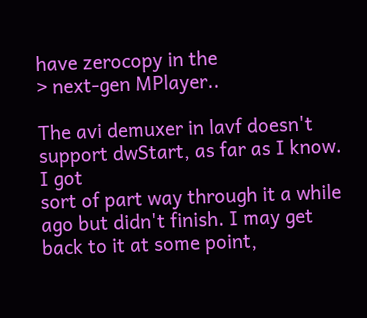have zerocopy in the
> next-gen MPlayer..

The avi demuxer in lavf doesn't support dwStart, as far as I know. I got
sort of part way through it a while ago but didn't finish. I may get
back to it at some point,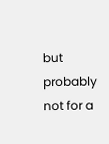but probably not for a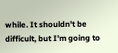while. It shouldn't be
difficult, but I'm going to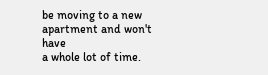be moving to a new apartment and won't have
a whole lot of time.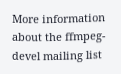More information about the ffmpeg-devel mailing list